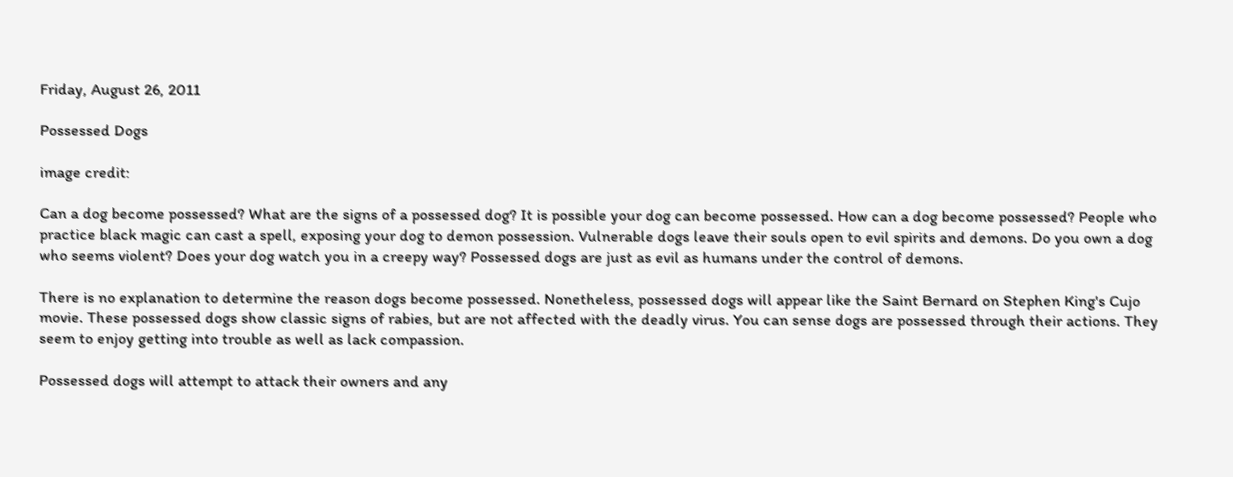Friday, August 26, 2011

Possessed Dogs

image credit:

Can a dog become possessed? What are the signs of a possessed dog? It is possible your dog can become possessed. How can a dog become possessed? People who practice black magic can cast a spell, exposing your dog to demon possession. Vulnerable dogs leave their souls open to evil spirits and demons. Do you own a dog who seems violent? Does your dog watch you in a creepy way? Possessed dogs are just as evil as humans under the control of demons.

There is no explanation to determine the reason dogs become possessed. Nonetheless, possessed dogs will appear like the Saint Bernard on Stephen King's Cujo movie. These possessed dogs show classic signs of rabies, but are not affected with the deadly virus. You can sense dogs are possessed through their actions. They seem to enjoy getting into trouble as well as lack compassion.

Possessed dogs will attempt to attack their owners and any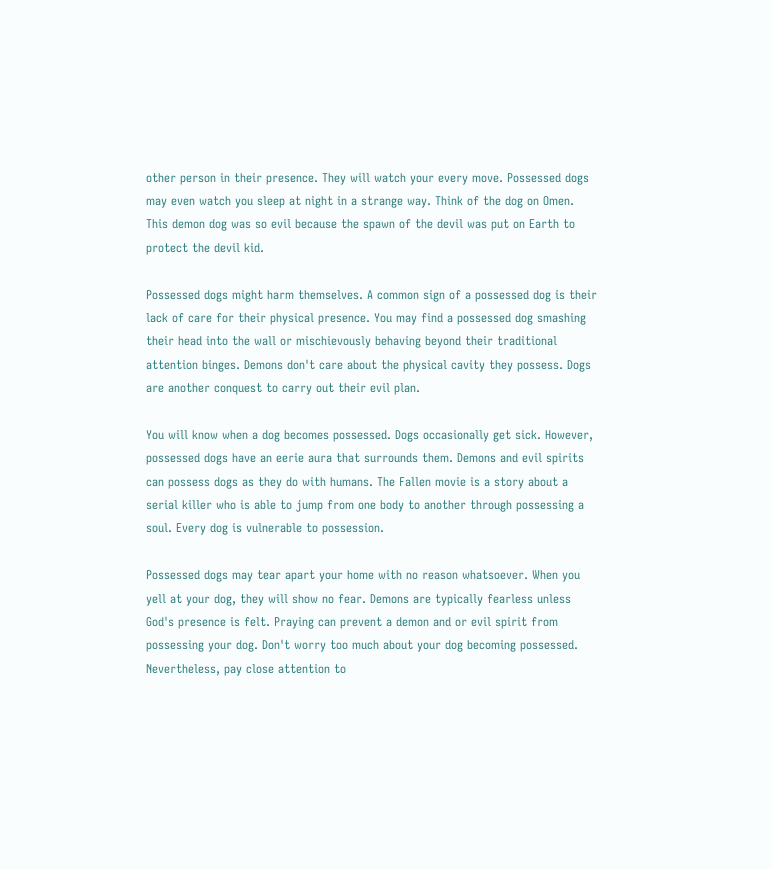other person in their presence. They will watch your every move. Possessed dogs may even watch you sleep at night in a strange way. Think of the dog on Omen. This demon dog was so evil because the spawn of the devil was put on Earth to protect the devil kid.

Possessed dogs might harm themselves. A common sign of a possessed dog is their lack of care for their physical presence. You may find a possessed dog smashing their head into the wall or mischievously behaving beyond their traditional attention binges. Demons don't care about the physical cavity they possess. Dogs are another conquest to carry out their evil plan.

You will know when a dog becomes possessed. Dogs occasionally get sick. However, possessed dogs have an eerie aura that surrounds them. Demons and evil spirits can possess dogs as they do with humans. The Fallen movie is a story about a serial killer who is able to jump from one body to another through possessing a soul. Every dog is vulnerable to possession.

Possessed dogs may tear apart your home with no reason whatsoever. When you yell at your dog, they will show no fear. Demons are typically fearless unless God's presence is felt. Praying can prevent a demon and or evil spirit from possessing your dog. Don't worry too much about your dog becoming possessed. Nevertheless, pay close attention to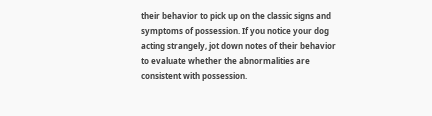their behavior to pick up on the classic signs and symptoms of possession. If you notice your dog acting strangely, jot down notes of their behavior to evaluate whether the abnormalities are consistent with possession.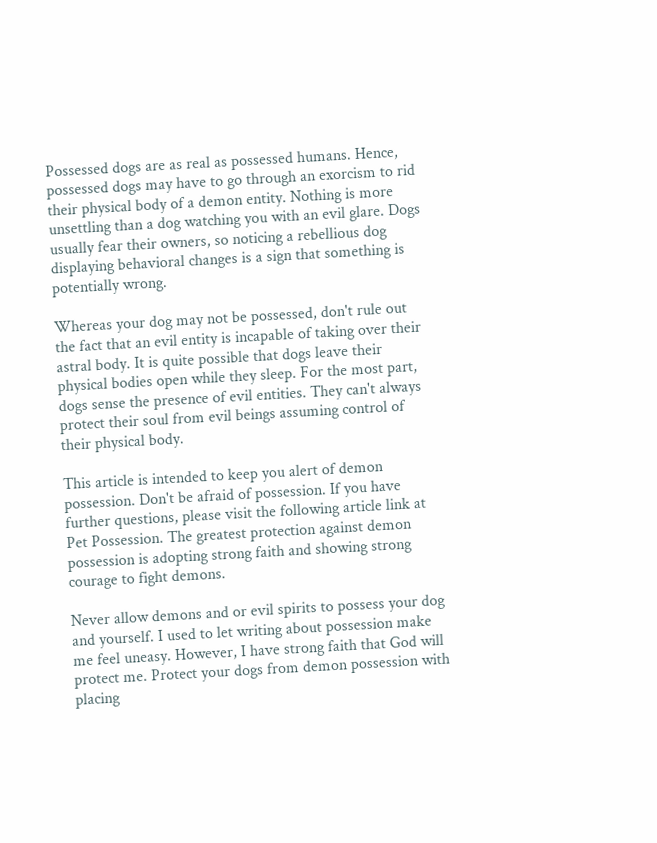Possessed dogs are as real as possessed humans. Hence, possessed dogs may have to go through an exorcism to rid their physical body of a demon entity. Nothing is more unsettling than a dog watching you with an evil glare. Dogs usually fear their owners, so noticing a rebellious dog displaying behavioral changes is a sign that something is potentially wrong.

Whereas your dog may not be possessed, don't rule out the fact that an evil entity is incapable of taking over their astral body. It is quite possible that dogs leave their physical bodies open while they sleep. For the most part, dogs sense the presence of evil entities. They can't always protect their soul from evil beings assuming control of their physical body.

This article is intended to keep you alert of demon possession. Don't be afraid of possession. If you have further questions, please visit the following article link at Pet Possession. The greatest protection against demon possession is adopting strong faith and showing strong courage to fight demons.

Never allow demons and or evil spirits to possess your dog and yourself. I used to let writing about possession make me feel uneasy. However, I have strong faith that God will protect me. Protect your dogs from demon possession with placing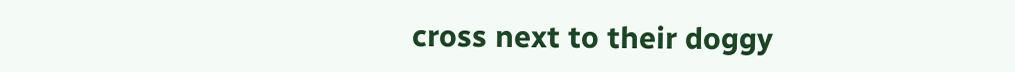cross next to their doggy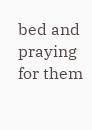bed and praying for them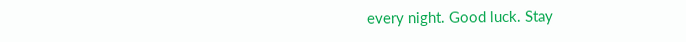every night. Good luck. Stay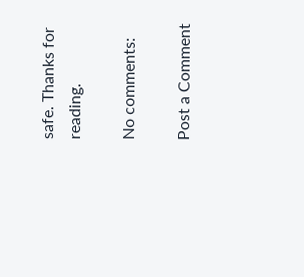safe. Thanks for reading.

No comments:

Post a Comment